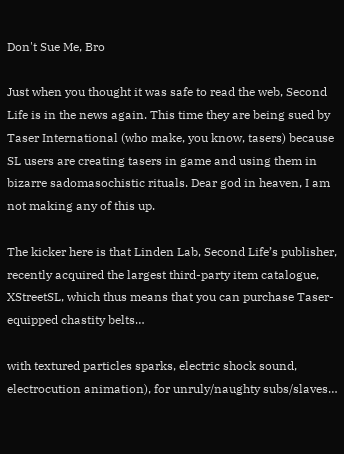Don't Sue Me, Bro

Just when you thought it was safe to read the web, Second Life is in the news again. This time they are being sued by Taser International (who make, you know, tasers) because SL users are creating tasers in game and using them in bizarre sadomasochistic rituals. Dear god in heaven, I am not making any of this up.

The kicker here is that Linden Lab, Second Life’s publisher, recently acquired the largest third-party item catalogue, XStreetSL, which thus means that you can purchase Taser-equipped chastity belts…

with textured particles sparks, electric shock sound, electrocution animation), for unruly/naughty subs/slaves…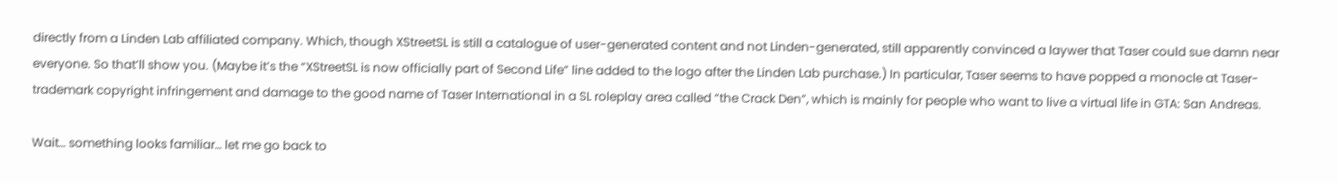directly from a Linden Lab affiliated company. Which, though XStreetSL is still a catalogue of user-generated content and not Linden-generated, still apparently convinced a laywer that Taser could sue damn near everyone. So that’ll show you. (Maybe it’s the “XStreetSL is now officially part of Second Life” line added to the logo after the Linden Lab purchase.) In particular, Taser seems to have popped a monocle at Taser-trademark copyright infringement and damage to the good name of Taser International in a SL roleplay area called “the Crack Den”, which is mainly for people who want to live a virtual life in GTA: San Andreas.

Wait… something looks familiar… let me go back to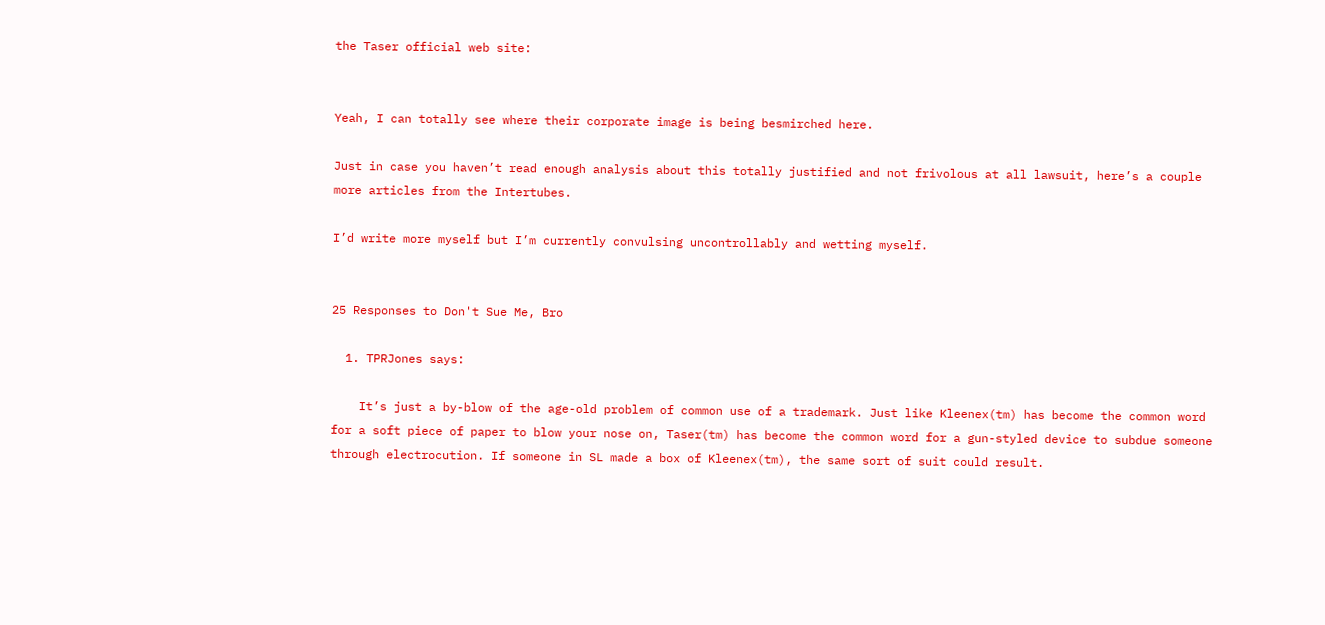the Taser official web site:


Yeah, I can totally see where their corporate image is being besmirched here.

Just in case you haven’t read enough analysis about this totally justified and not frivolous at all lawsuit, here’s a couple more articles from the Intertubes.

I’d write more myself but I’m currently convulsing uncontrollably and wetting myself.


25 Responses to Don't Sue Me, Bro

  1. TPRJones says:

    It’s just a by-blow of the age-old problem of common use of a trademark. Just like Kleenex(tm) has become the common word for a soft piece of paper to blow your nose on, Taser(tm) has become the common word for a gun-styled device to subdue someone through electrocution. If someone in SL made a box of Kleenex(tm), the same sort of suit could result.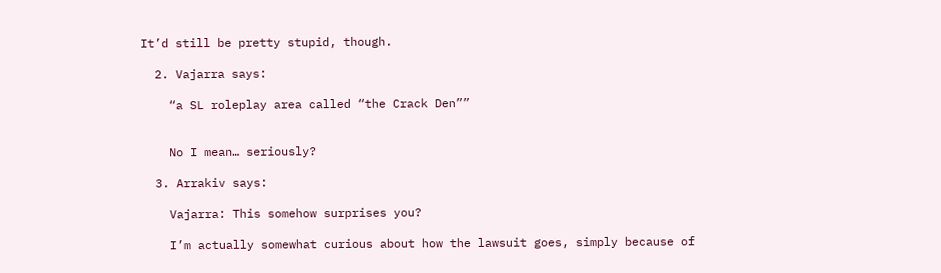It’d still be pretty stupid, though.

  2. Vajarra says:

    “a SL roleplay area called “the Crack Den””


    No I mean… seriously?

  3. Arrakiv says:

    Vajarra: This somehow surprises you?

    I’m actually somewhat curious about how the lawsuit goes, simply because of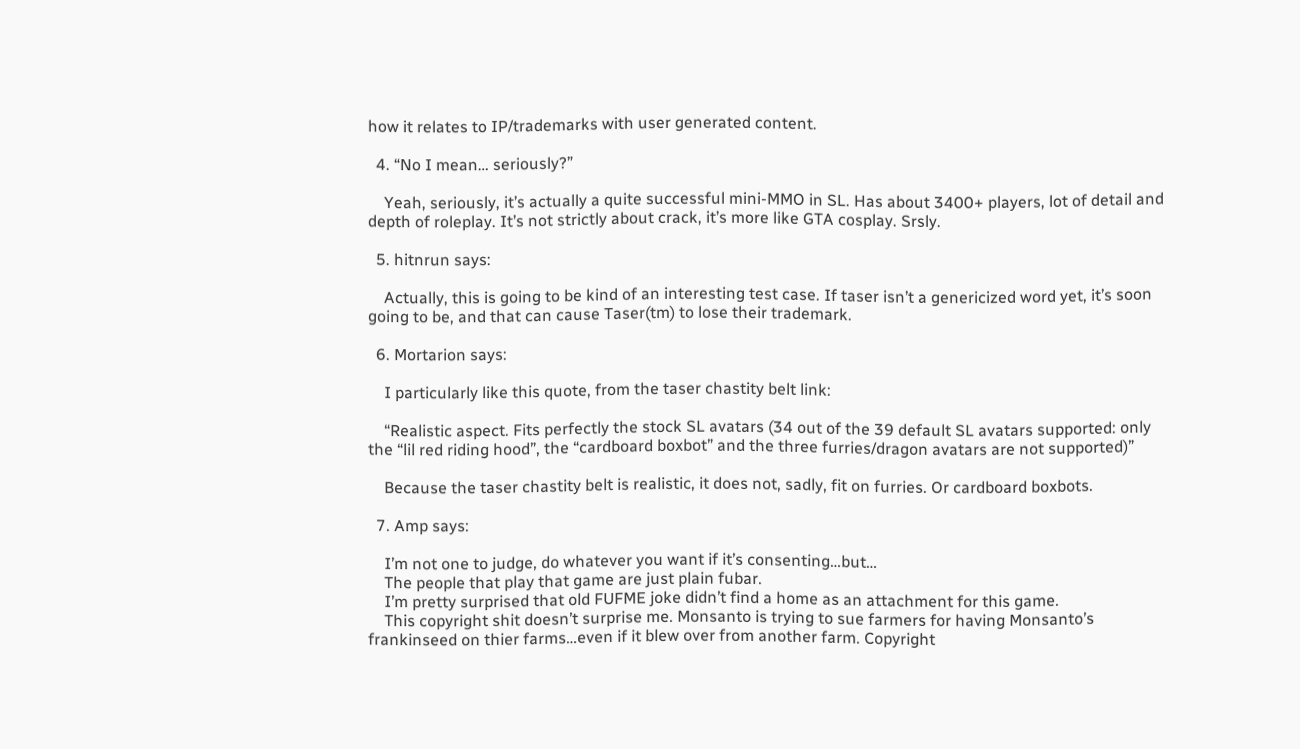how it relates to IP/trademarks with user generated content.

  4. “No I mean… seriously?”

    Yeah, seriously, it’s actually a quite successful mini-MMO in SL. Has about 3400+ players, lot of detail and depth of roleplay. It’s not strictly about crack, it’s more like GTA cosplay. Srsly.

  5. hitnrun says:

    Actually, this is going to be kind of an interesting test case. If taser isn’t a genericized word yet, it’s soon going to be, and that can cause Taser(tm) to lose their trademark.

  6. Mortarion says:

    I particularly like this quote, from the taser chastity belt link:

    “Realistic aspect. Fits perfectly the stock SL avatars (34 out of the 39 default SL avatars supported: only the “lil red riding hood”, the “cardboard boxbot” and the three furries/dragon avatars are not supported)”

    Because the taser chastity belt is realistic, it does not, sadly, fit on furries. Or cardboard boxbots.

  7. Amp says:

    I’m not one to judge, do whatever you want if it’s consenting…but…
    The people that play that game are just plain fubar.
    I’m pretty surprised that old FUFME joke didn’t find a home as an attachment for this game.
    This copyright shit doesn’t surprise me. Monsanto is trying to sue farmers for having Monsanto’s frankinseed on thier farms…even if it blew over from another farm. Copyright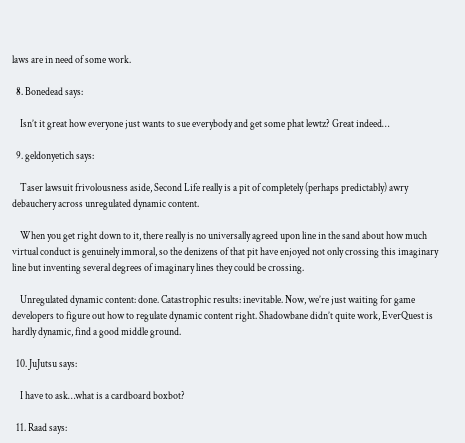laws are in need of some work.

  8. Bonedead says:

    Isn’t it great how everyone just wants to sue everybody and get some phat lewtz? Great indeed…

  9. geldonyetich says:

    Taser lawsuit frivolousness aside, Second Life really is a pit of completely (perhaps predictably) awry debauchery across unregulated dynamic content.

    When you get right down to it, there really is no universally agreed upon line in the sand about how much virtual conduct is genuinely immoral, so the denizens of that pit have enjoyed not only crossing this imaginary line but inventing several degrees of imaginary lines they could be crossing.

    Unregulated dynamic content: done. Catastrophic results: inevitable. Now, we’re just waiting for game developers to figure out how to regulate dynamic content right. Shadowbane didn’t quite work, EverQuest is hardly dynamic, find a good middle ground.

  10. JuJutsu says:

    I have to ask…what is a cardboard boxbot?

  11. Raad says: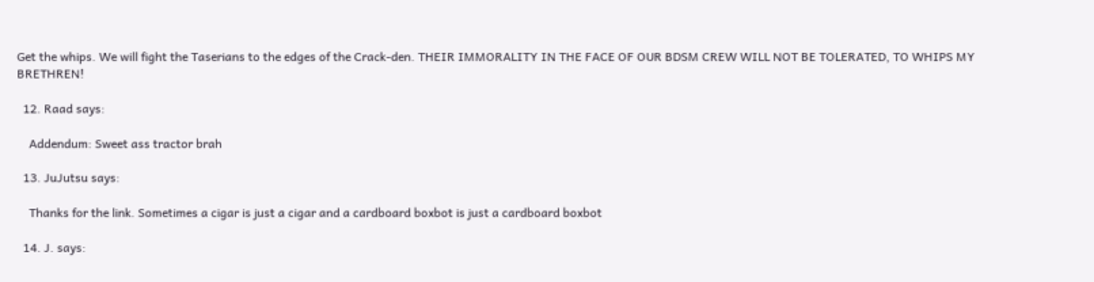Get the whips. We will fight the Taserians to the edges of the Crack-den. THEIR IMMORALITY IN THE FACE OF OUR BDSM CREW WILL NOT BE TOLERATED, TO WHIPS MY BRETHREN!

  12. Raad says:

    Addendum: Sweet ass tractor brah

  13. JuJutsu says:

    Thanks for the link. Sometimes a cigar is just a cigar and a cardboard boxbot is just a cardboard boxbot

  14. J. says: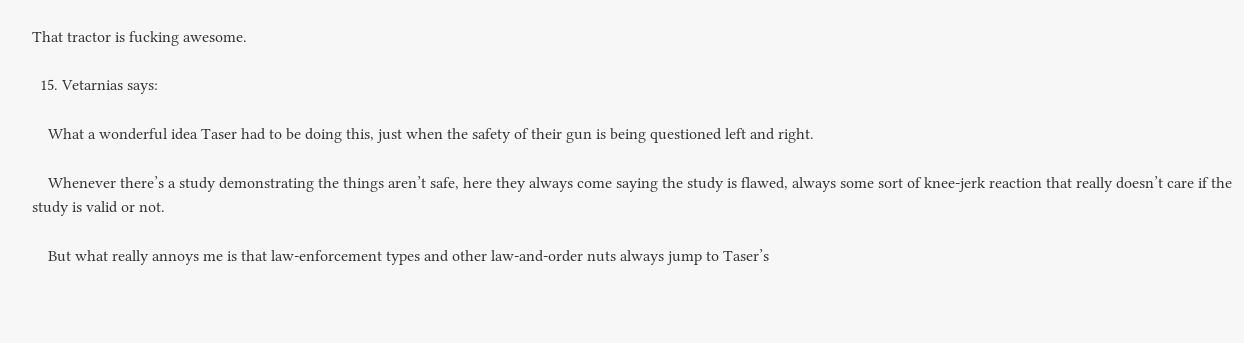That tractor is fucking awesome.

  15. Vetarnias says:

    What a wonderful idea Taser had to be doing this, just when the safety of their gun is being questioned left and right.

    Whenever there’s a study demonstrating the things aren’t safe, here they always come saying the study is flawed, always some sort of knee-jerk reaction that really doesn’t care if the study is valid or not.

    But what really annoys me is that law-enforcement types and other law-and-order nuts always jump to Taser’s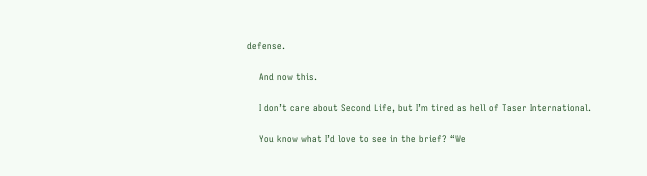defense.

    And now this.

    I don’t care about Second Life, but I’m tired as hell of Taser International.

    You know what I’d love to see in the brief? “We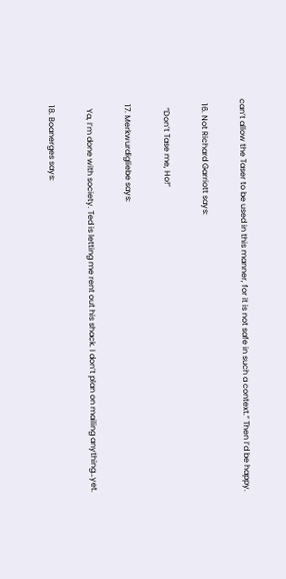can’t allow the Taser to be used in this manner, for it is not safe in such a context.” Then I’d be happy.

  16. Not Richard Garriott says:

    “Don’t Tase me, Ho!”

  17. Merkwurdigliebe says:

    Ya, I’m done with society. Ted is letting me rent out his shack. I don’t plan on mailing anything…yet.

  18. Boanerges says: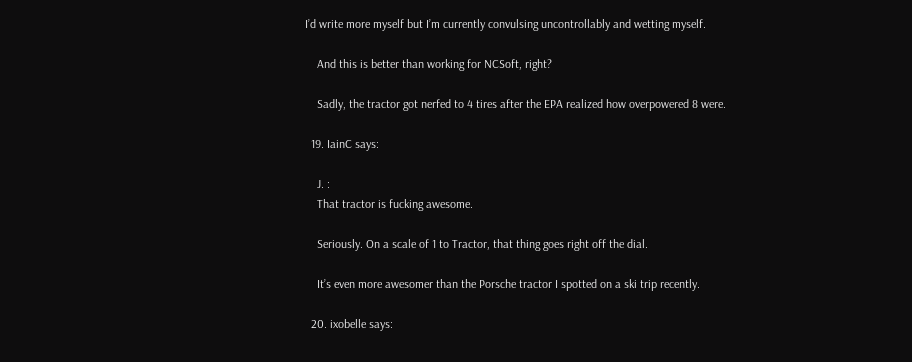I’d write more myself but I’m currently convulsing uncontrollably and wetting myself.

    And this is better than working for NCSoft, right?

    Sadly, the tractor got nerfed to 4 tires after the EPA realized how overpowered 8 were.

  19. IainC says:

    J. :
    That tractor is fucking awesome.

    Seriously. On a scale of 1 to Tractor, that thing goes right off the dial.

    It’s even more awesomer than the Porsche tractor I spotted on a ski trip recently.

  20. ixobelle says: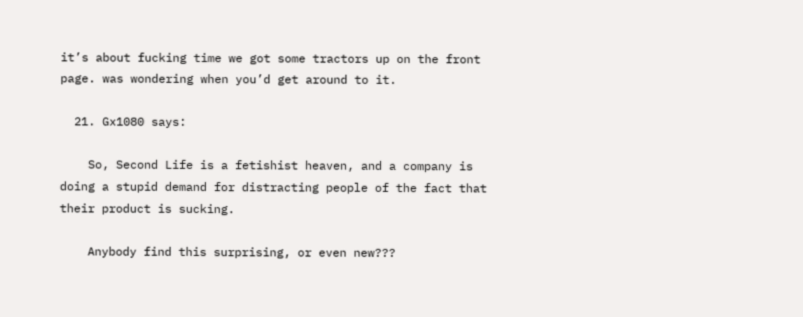it’s about fucking time we got some tractors up on the front page. was wondering when you’d get around to it.

  21. Gx1080 says:

    So, Second Life is a fetishist heaven, and a company is doing a stupid demand for distracting people of the fact that their product is sucking.

    Anybody find this surprising, or even new???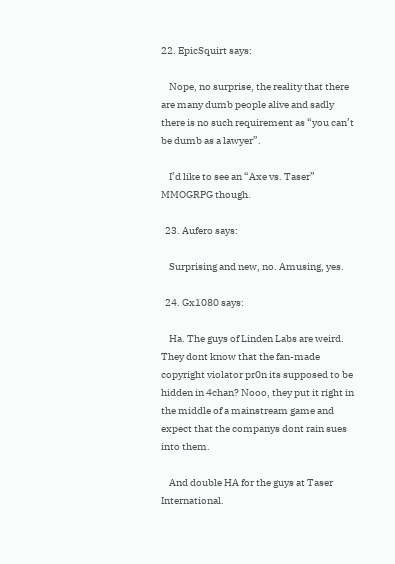22. EpicSquirt says:

    Nope, no surprise, the reality that there are many dumb people alive and sadly there is no such requirement as “you can’t be dumb as a lawyer”.

    I’d like to see an “Axe vs. Taser” MMOGRPG though.

  23. Aufero says:

    Surprising and new, no. Amusing, yes.

  24. Gx1080 says:

    Ha. The guys of Linden Labs are weird. They dont know that the fan-made copyright violator pr0n its supposed to be hidden in 4chan? Nooo, they put it right in the middle of a mainstream game and expect that the companys dont rain sues into them.

    And double HA for the guys at Taser International.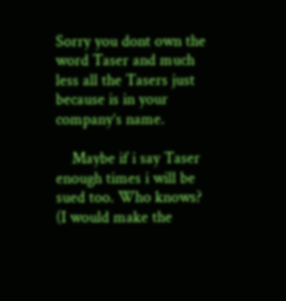Sorry you dont own the word Taser and much less all the Tasers just because is in your company’s name.

    Maybe if i say Taser enough times i will be sued too. Who knows? (I would make the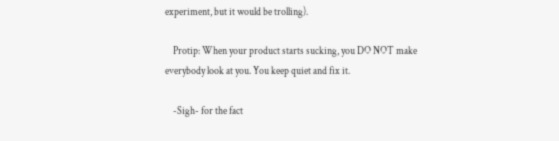experiment, but it would be trolling).

    Protip: When your product starts sucking, you DO NOT make everybody look at you. You keep quiet and fix it.

    -Sigh- for the fact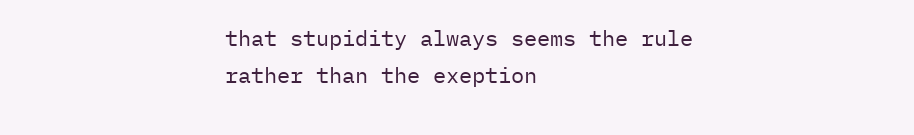that stupidity always seems the rule rather than the exeption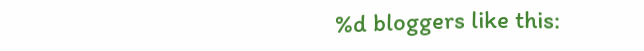%d bloggers like this: